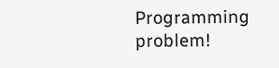Programming problem!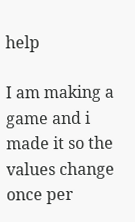help

I am making a game and i made it so the values change once per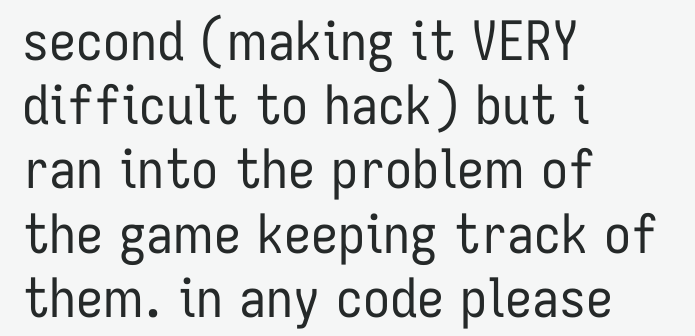second (making it VERY difficult to hack) but i ran into the problem of the game keeping track of them. in any code please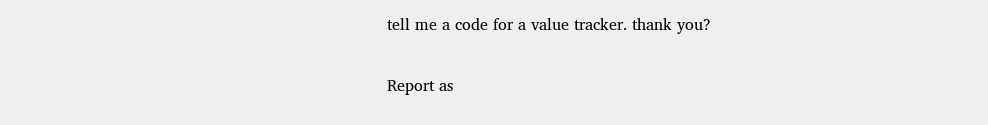tell me a code for a value tracker. thank you?

Report as